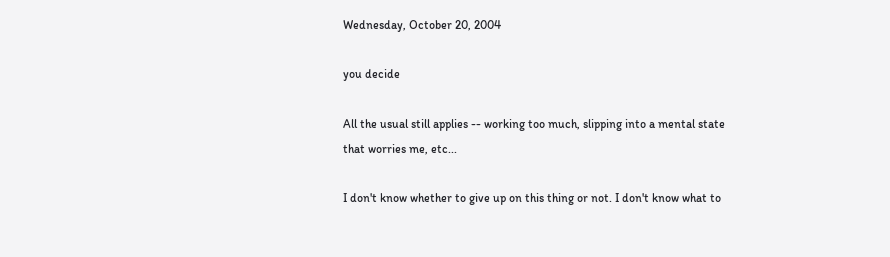Wednesday, October 20, 2004

you decide

All the usual still applies -- working too much, slipping into a mental state that worries me, etc...

I don't know whether to give up on this thing or not. I don't know what to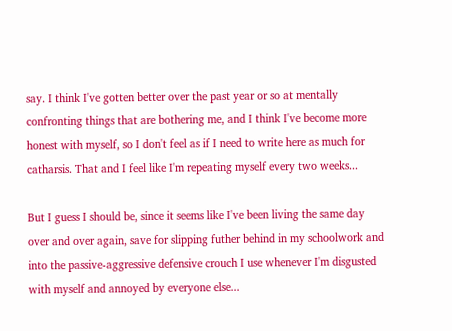say. I think I've gotten better over the past year or so at mentally confronting things that are bothering me, and I think I've become more honest with myself, so I don't feel as if I need to write here as much for catharsis. That and I feel like I'm repeating myself every two weeks...

But I guess I should be, since it seems like I've been living the same day over and over again, save for slipping futher behind in my schoolwork and into the passive-aggressive defensive crouch I use whenever I'm disgusted with myself and annoyed by everyone else...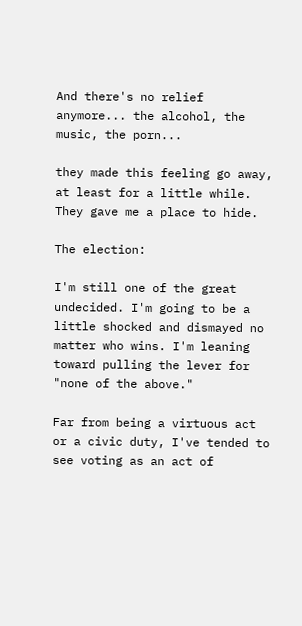And there's no relief anymore... the alcohol, the music, the porn...

they made this feeling go away, at least for a little while. They gave me a place to hide.

The election:

I'm still one of the great undecided. I'm going to be a little shocked and dismayed no matter who wins. I'm leaning toward pulling the lever for "none of the above."

Far from being a virtuous act or a civic duty, I've tended to see voting as an act of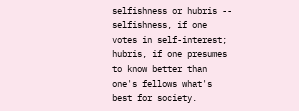selfishness or hubris -- selfishness, if one votes in self-interest; hubris, if one presumes to know better than one's fellows what's best for society.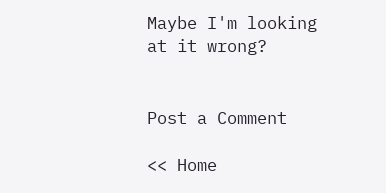Maybe I'm looking at it wrong?


Post a Comment

<< Home